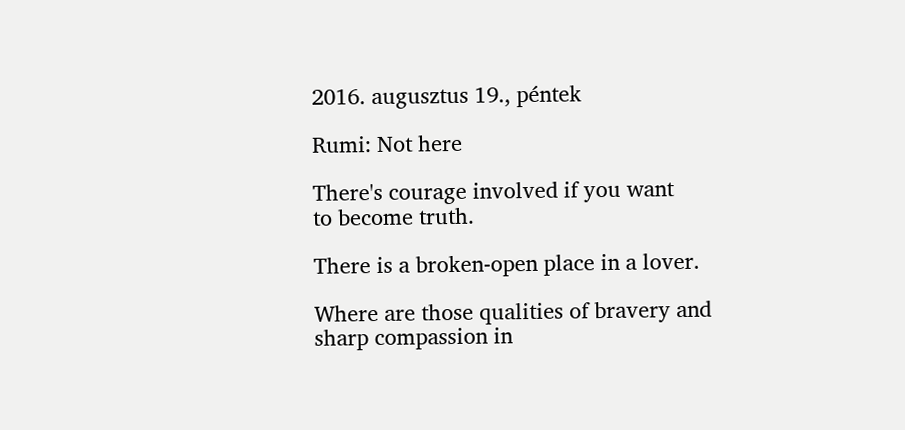2016. augusztus 19., péntek

Rumi: Not here

There's courage involved if you want
to become truth.

There is a broken-open place in a lover.

Where are those qualities of bravery and
sharp compassion in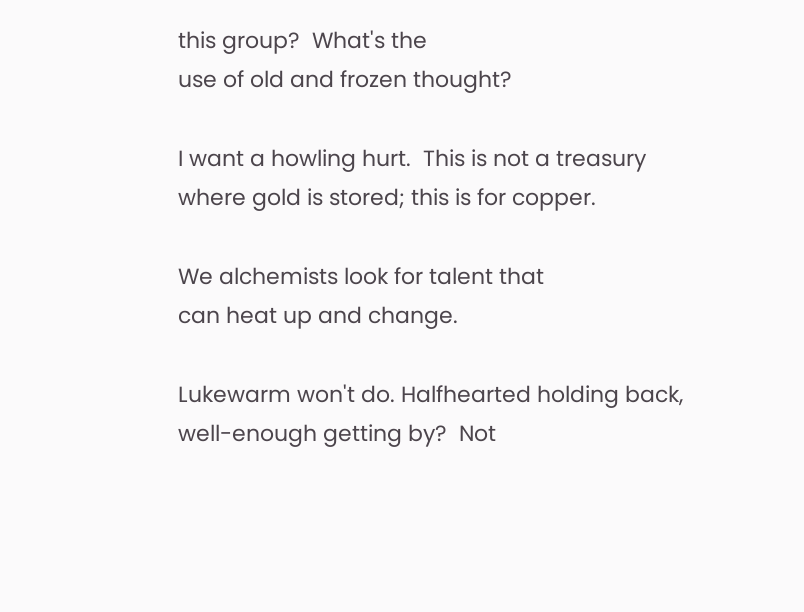this group?  What's the
use of old and frozen thought?

I want a howling hurt.  This is not a treasury
where gold is stored; this is for copper.

We alchemists look for talent that
can heat up and change.

Lukewarm won't do. Halfhearted holding back,
well-enough getting by?  Not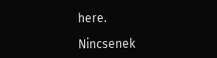here.

Nincsenek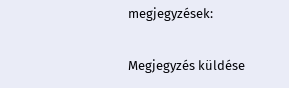megjegyzések:

Megjegyzés küldése